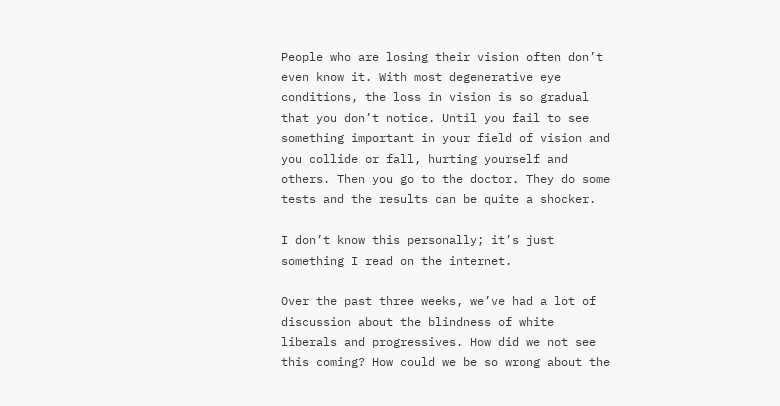People who are losing their vision often don’t even know it. With most degenerative eye conditions, the loss in vision is so gradual that you don’t notice. Until you fail to see something important in your field of vision and you collide or fall, hurting yourself and others. Then you go to the doctor. They do some tests and the results can be quite a shocker.

I don’t know this personally; it’s just something I read on the internet.

Over the past three weeks, we’ve had a lot of discussion about the blindness of white liberals and progressives. How did we not see this coming? How could we be so wrong about the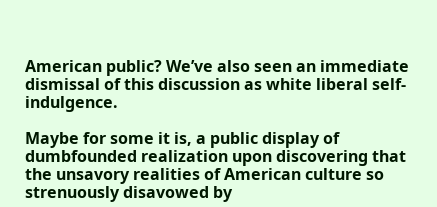American public? We’ve also seen an immediate dismissal of this discussion as white liberal self-indulgence.

Maybe for some it is, a public display of dumbfounded realization upon discovering that the unsavory realities of American culture so strenuously disavowed by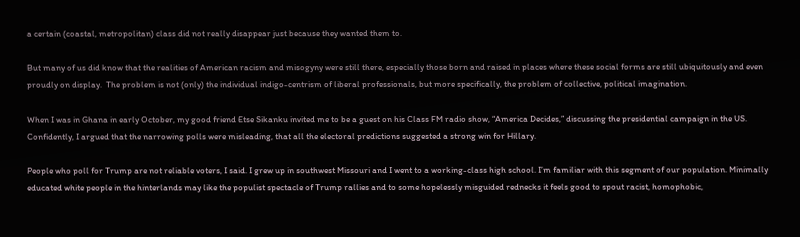a certain (coastal, metropolitan) class did not really disappear just because they wanted them to.

But many of us did know that the realities of American racism and misogyny were still there, especially those born and raised in places where these social forms are still ubiquitously and even proudly on display.  The problem is not (only) the individual indigo-centrism of liberal professionals, but more specifically, the problem of collective, political imagination.

When I was in Ghana in early October, my good friend Etse Sikanku invited me to be a guest on his Class FM radio show, “America Decides,” discussing the presidential campaign in the US. Confidently, I argued that the narrowing polls were misleading, that all the electoral predictions suggested a strong win for Hillary.

People who poll for Trump are not reliable voters, I said. I grew up in southwest Missouri and I went to a working-class high school. I’m familiar with this segment of our population. Minimally educated white people in the hinterlands may like the populist spectacle of Trump rallies and to some hopelessly misguided rednecks it feels good to spout racist, homophobic,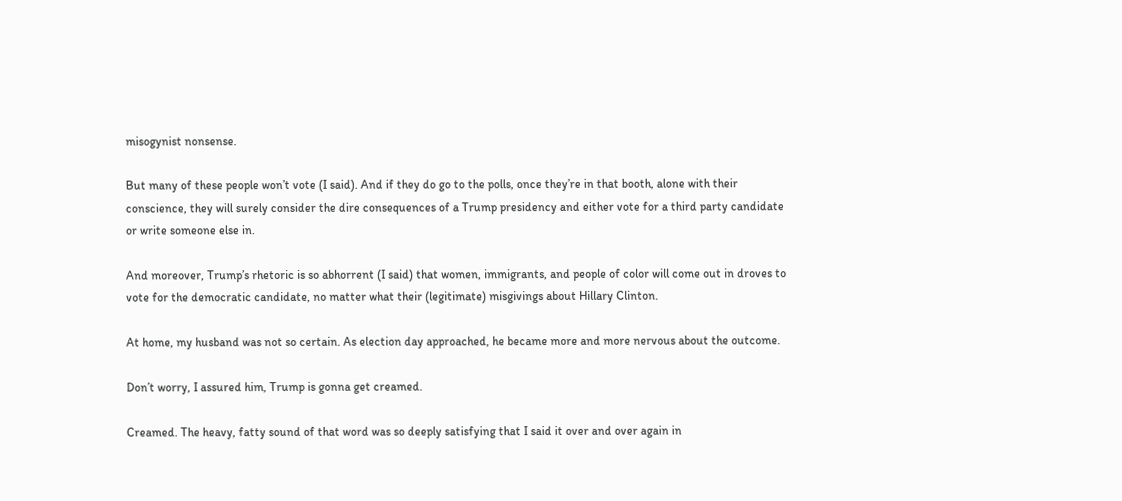misogynist nonsense.

But many of these people won’t vote (I said). And if they do go to the polls, once they’re in that booth, alone with their conscience, they will surely consider the dire consequences of a Trump presidency and either vote for a third party candidate or write someone else in.

And moreover, Trump’s rhetoric is so abhorrent (I said) that women, immigrants, and people of color will come out in droves to vote for the democratic candidate, no matter what their (legitimate) misgivings about Hillary Clinton.

At home, my husband was not so certain. As election day approached, he became more and more nervous about the outcome.

Don’t worry, I assured him, Trump is gonna get creamed.

Creamed. The heavy, fatty sound of that word was so deeply satisfying that I said it over and over again in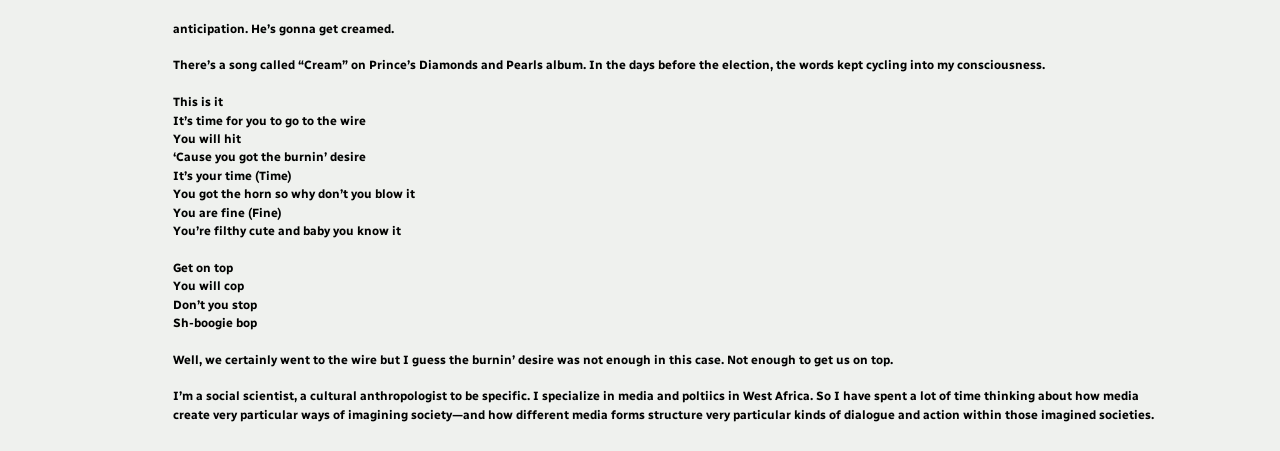anticipation. He’s gonna get creamed.

There’s a song called “Cream” on Prince’s Diamonds and Pearls album. In the days before the election, the words kept cycling into my consciousness.

This is it
It’s time for you to go to the wire
You will hit
‘Cause you got the burnin’ desire
It’s your time (Time)
You got the horn so why don’t you blow it
You are fine (Fine)
You’re filthy cute and baby you know it

Get on top
You will cop
Don’t you stop
Sh-boogie bop

Well, we certainly went to the wire but I guess the burnin’ desire was not enough in this case. Not enough to get us on top.

I’m a social scientist, a cultural anthropologist to be specific. I specialize in media and poltiics in West Africa. So I have spent a lot of time thinking about how media create very particular ways of imagining society—and how different media forms structure very particular kinds of dialogue and action within those imagined societies.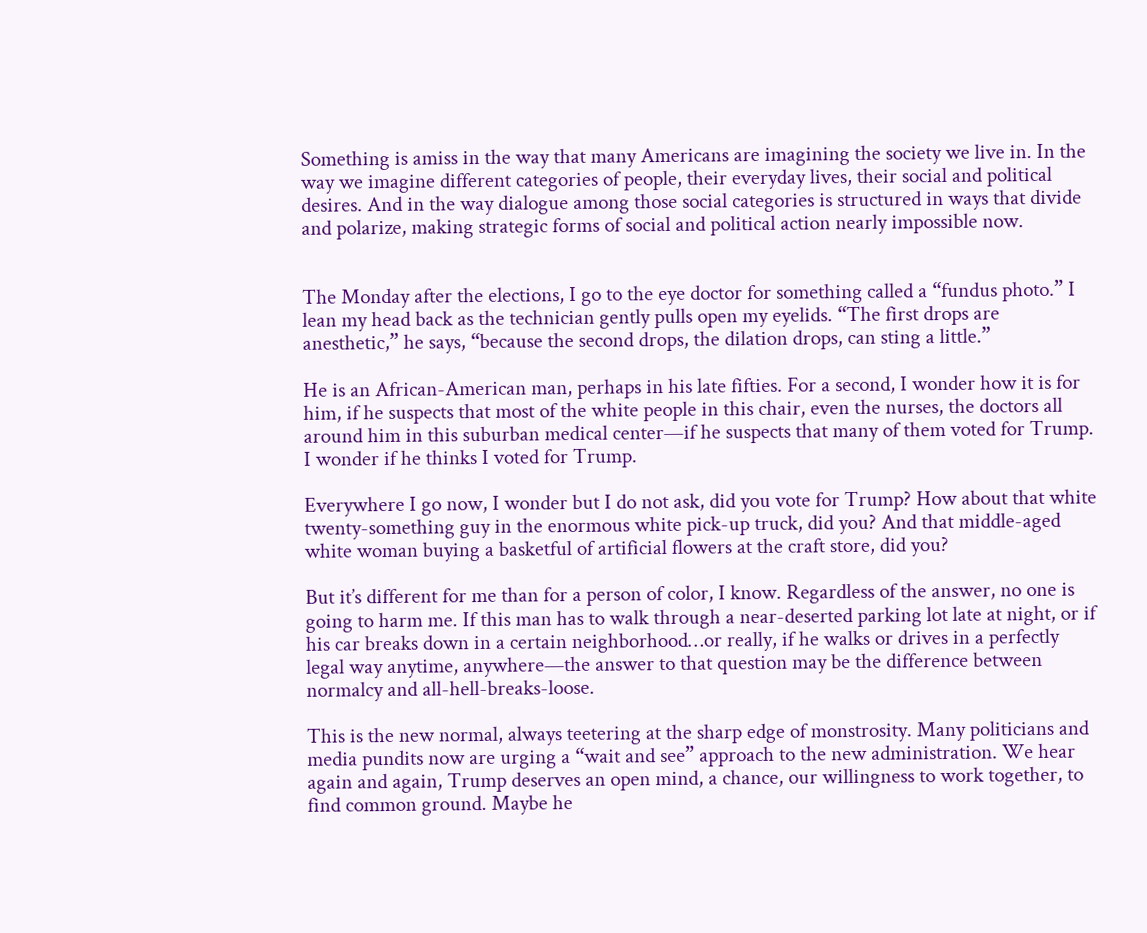Something is amiss in the way that many Americans are imagining the society we live in. In the way we imagine different categories of people, their everyday lives, their social and political desires. And in the way dialogue among those social categories is structured in ways that divide and polarize, making strategic forms of social and political action nearly impossible now.


The Monday after the elections, I go to the eye doctor for something called a “fundus photo.” I lean my head back as the technician gently pulls open my eyelids. “The first drops are anesthetic,” he says, “because the second drops, the dilation drops, can sting a little.”

He is an African-American man, perhaps in his late fifties. For a second, I wonder how it is for him, if he suspects that most of the white people in this chair, even the nurses, the doctors all around him in this suburban medical center—if he suspects that many of them voted for Trump. I wonder if he thinks I voted for Trump.

Everywhere I go now, I wonder but I do not ask, did you vote for Trump? How about that white twenty-something guy in the enormous white pick-up truck, did you? And that middle-aged white woman buying a basketful of artificial flowers at the craft store, did you?

But it’s different for me than for a person of color, I know. Regardless of the answer, no one is going to harm me. If this man has to walk through a near-deserted parking lot late at night, or if his car breaks down in a certain neighborhood…or really, if he walks or drives in a perfectly legal way anytime, anywhere—the answer to that question may be the difference between normalcy and all-hell-breaks-loose.

This is the new normal, always teetering at the sharp edge of monstrosity. Many politicians and media pundits now are urging a “wait and see” approach to the new administration. We hear again and again, Trump deserves an open mind, a chance, our willingness to work together, to find common ground. Maybe he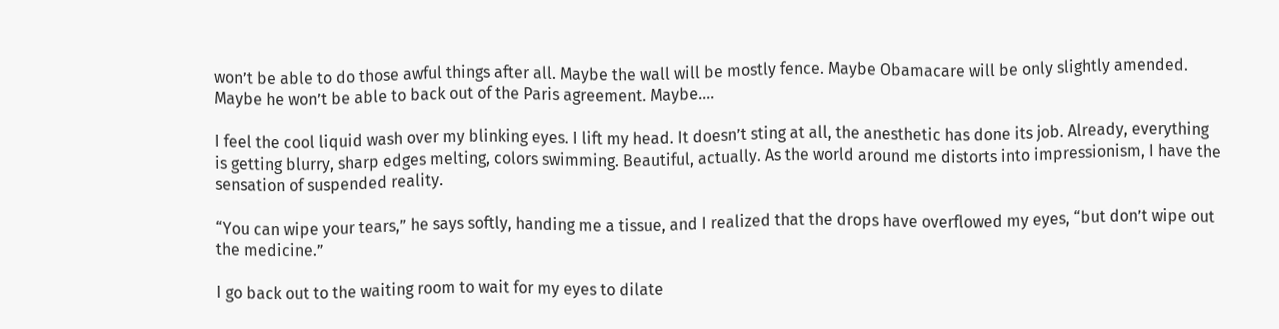won’t be able to do those awful things after all. Maybe the wall will be mostly fence. Maybe Obamacare will be only slightly amended. Maybe he won’t be able to back out of the Paris agreement. Maybe….

I feel the cool liquid wash over my blinking eyes. I lift my head. It doesn’t sting at all, the anesthetic has done its job. Already, everything is getting blurry, sharp edges melting, colors swimming. Beautiful, actually. As the world around me distorts into impressionism, I have the sensation of suspended reality.

“You can wipe your tears,” he says softly, handing me a tissue, and I realized that the drops have overflowed my eyes, “but don’t wipe out the medicine.”

I go back out to the waiting room to wait for my eyes to dilate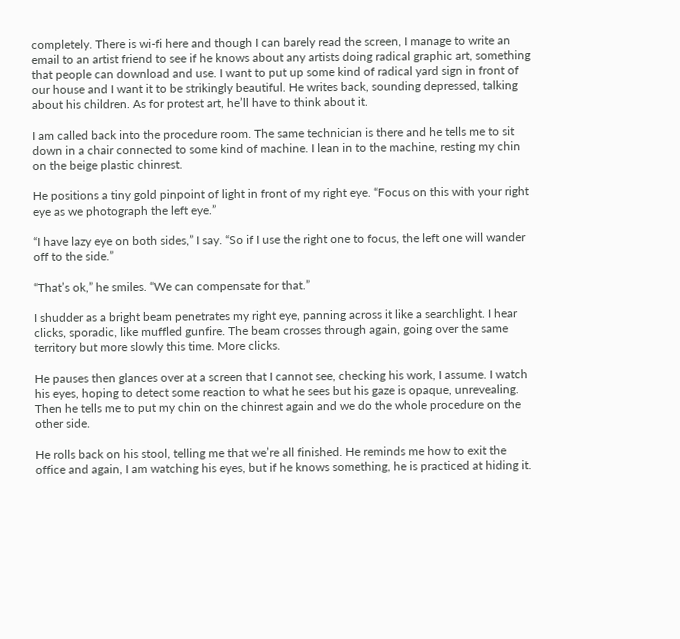completely. There is wi-fi here and though I can barely read the screen, I manage to write an email to an artist friend to see if he knows about any artists doing radical graphic art, something that people can download and use. I want to put up some kind of radical yard sign in front of our house and I want it to be strikingly beautiful. He writes back, sounding depressed, talking about his children. As for protest art, he’ll have to think about it.

I am called back into the procedure room. The same technician is there and he tells me to sit down in a chair connected to some kind of machine. I lean in to the machine, resting my chin on the beige plastic chinrest.

He positions a tiny gold pinpoint of light in front of my right eye. “Focus on this with your right eye as we photograph the left eye.”

“I have lazy eye on both sides,” I say. “So if I use the right one to focus, the left one will wander off to the side.”

“That’s ok,” he smiles. “We can compensate for that.”

I shudder as a bright beam penetrates my right eye, panning across it like a searchlight. I hear clicks, sporadic, like muffled gunfire. The beam crosses through again, going over the same territory but more slowly this time. More clicks.

He pauses then glances over at a screen that I cannot see, checking his work, I assume. I watch his eyes, hoping to detect some reaction to what he sees but his gaze is opaque, unrevealing. Then he tells me to put my chin on the chinrest again and we do the whole procedure on the other side.

He rolls back on his stool, telling me that we’re all finished. He reminds me how to exit the office and again, I am watching his eyes, but if he knows something, he is practiced at hiding it.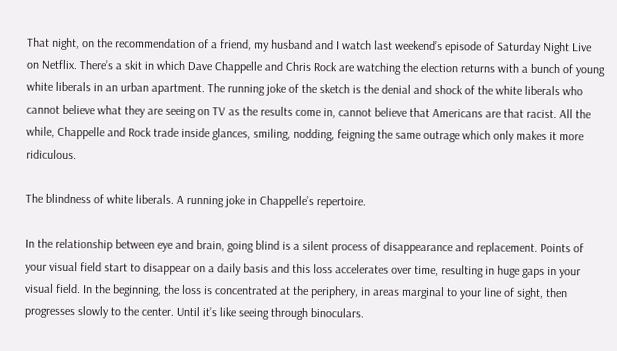That night, on the recommendation of a friend, my husband and I watch last weekend’s episode of Saturday Night Live on Netflix. There’s a skit in which Dave Chappelle and Chris Rock are watching the election returns with a bunch of young white liberals in an urban apartment. The running joke of the sketch is the denial and shock of the white liberals who cannot believe what they are seeing on TV as the results come in, cannot believe that Americans are that racist. All the while, Chappelle and Rock trade inside glances, smiling, nodding, feigning the same outrage which only makes it more ridiculous.

The blindness of white liberals. A running joke in Chappelle’s repertoire.

In the relationship between eye and brain, going blind is a silent process of disappearance and replacement. Points of your visual field start to disappear on a daily basis and this loss accelerates over time, resulting in huge gaps in your visual field. In the beginning, the loss is concentrated at the periphery, in areas marginal to your line of sight, then progresses slowly to the center. Until it’s like seeing through binoculars.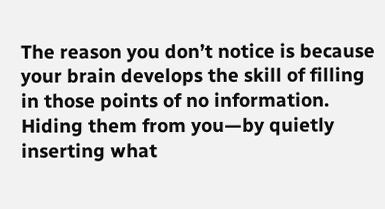The reason you don’t notice is because your brain develops the skill of filling in those points of no information. Hiding them from you—by quietly inserting what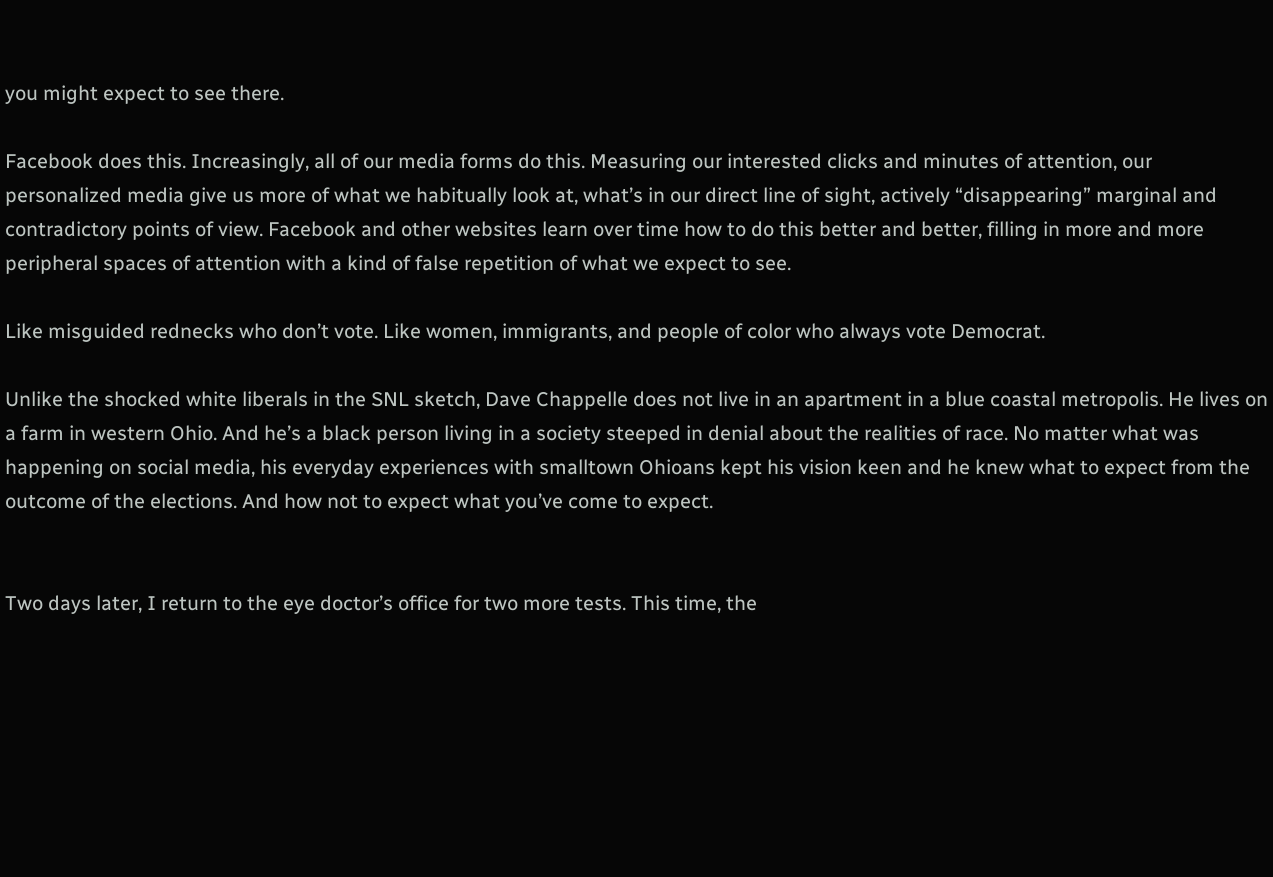you might expect to see there.

Facebook does this. Increasingly, all of our media forms do this. Measuring our interested clicks and minutes of attention, our personalized media give us more of what we habitually look at, what’s in our direct line of sight, actively “disappearing” marginal and contradictory points of view. Facebook and other websites learn over time how to do this better and better, filling in more and more peripheral spaces of attention with a kind of false repetition of what we expect to see.

Like misguided rednecks who don’t vote. Like women, immigrants, and people of color who always vote Democrat.

Unlike the shocked white liberals in the SNL sketch, Dave Chappelle does not live in an apartment in a blue coastal metropolis. He lives on a farm in western Ohio. And he’s a black person living in a society steeped in denial about the realities of race. No matter what was happening on social media, his everyday experiences with smalltown Ohioans kept his vision keen and he knew what to expect from the outcome of the elections. And how not to expect what you’ve come to expect.


Two days later, I return to the eye doctor’s office for two more tests. This time, the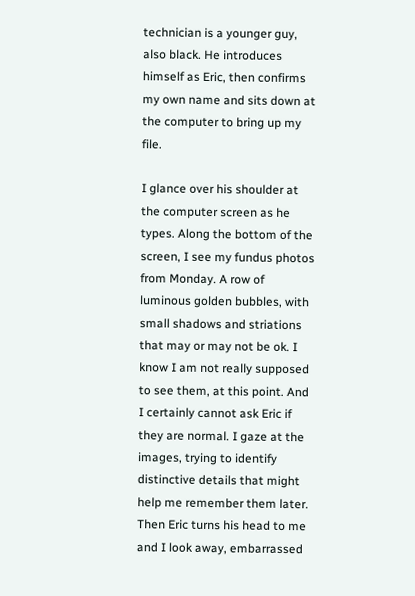technician is a younger guy, also black. He introduces himself as Eric, then confirms my own name and sits down at the computer to bring up my file.

I glance over his shoulder at the computer screen as he types. Along the bottom of the screen, I see my fundus photos from Monday. A row of luminous golden bubbles, with small shadows and striations that may or may not be ok. I know I am not really supposed to see them, at this point. And I certainly cannot ask Eric if they are normal. I gaze at the images, trying to identify distinctive details that might help me remember them later. Then Eric turns his head to me and I look away, embarrassed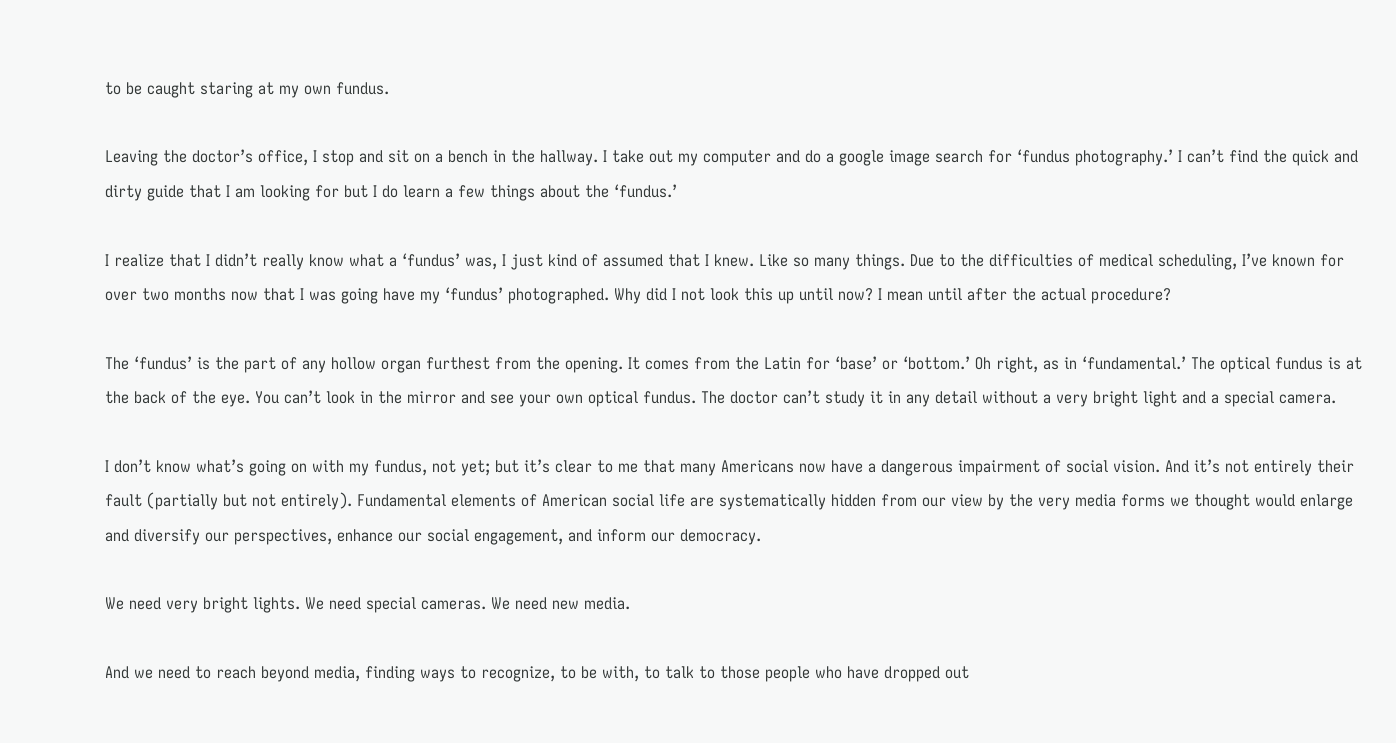to be caught staring at my own fundus.

Leaving the doctor’s office, I stop and sit on a bench in the hallway. I take out my computer and do a google image search for ‘fundus photography.’ I can’t find the quick and dirty guide that I am looking for but I do learn a few things about the ‘fundus.’

I realize that I didn’t really know what a ‘fundus’ was, I just kind of assumed that I knew. Like so many things. Due to the difficulties of medical scheduling, I’ve known for over two months now that I was going have my ‘fundus’ photographed. Why did I not look this up until now? I mean until after the actual procedure?

The ‘fundus’ is the part of any hollow organ furthest from the opening. It comes from the Latin for ‘base’ or ‘bottom.’ Oh right, as in ‘fundamental.’ The optical fundus is at the back of the eye. You can’t look in the mirror and see your own optical fundus. The doctor can’t study it in any detail without a very bright light and a special camera.

I don’t know what’s going on with my fundus, not yet; but it’s clear to me that many Americans now have a dangerous impairment of social vision. And it’s not entirely their fault (partially but not entirely). Fundamental elements of American social life are systematically hidden from our view by the very media forms we thought would enlarge and diversify our perspectives, enhance our social engagement, and inform our democracy.

We need very bright lights. We need special cameras. We need new media.

And we need to reach beyond media, finding ways to recognize, to be with, to talk to those people who have dropped out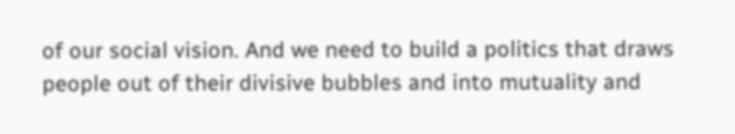of our social vision. And we need to build a politics that draws people out of their divisive bubbles and into mutuality and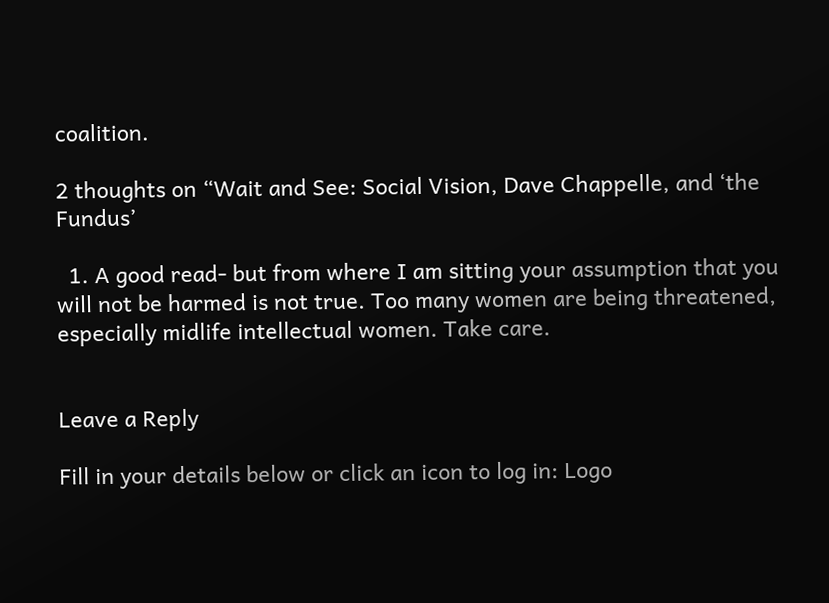coalition.

2 thoughts on “Wait and See: Social Vision, Dave Chappelle, and ‘the Fundus’

  1. A good read- but from where I am sitting your assumption that you will not be harmed is not true. Too many women are being threatened, especially midlife intellectual women. Take care.


Leave a Reply

Fill in your details below or click an icon to log in: Logo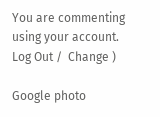You are commenting using your account. Log Out /  Change )

Google photo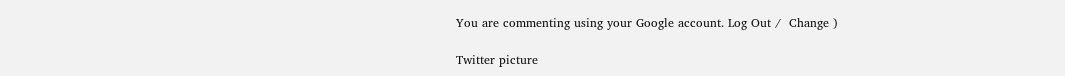You are commenting using your Google account. Log Out /  Change )

Twitter picture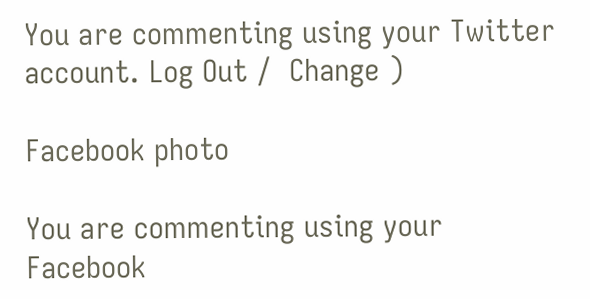You are commenting using your Twitter account. Log Out /  Change )

Facebook photo

You are commenting using your Facebook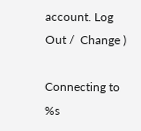account. Log Out /  Change )

Connecting to %s